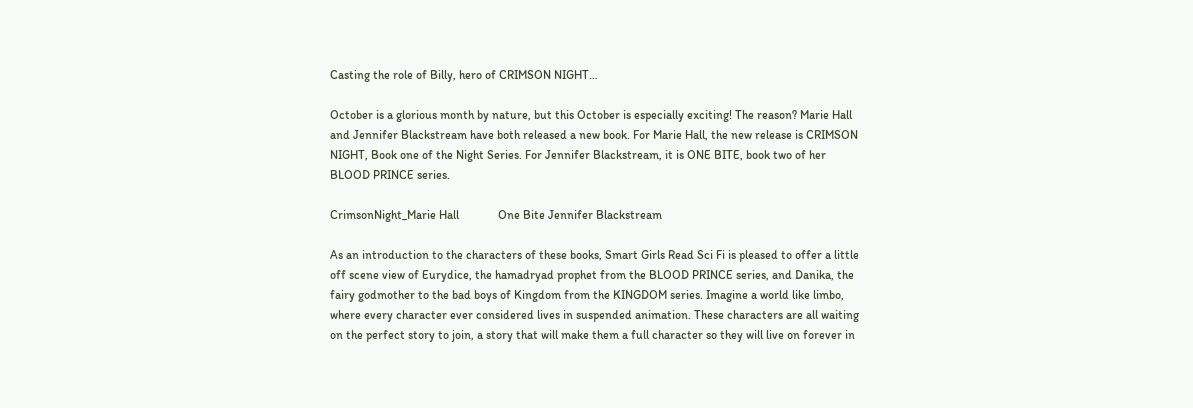Casting the role of Billy, hero of CRIMSON NIGHT…

October is a glorious month by nature, but this October is especially exciting! The reason? Marie Hall and Jennifer Blackstream have both released a new book. For Marie Hall, the new release is CRIMSON NIGHT, Book one of the Night Series. For Jennifer Blackstream, it is ONE BITE, book two of her BLOOD PRINCE series.

CrimsonNight_Marie Hall             One Bite Jennifer Blackstream

As an introduction to the characters of these books, Smart Girls Read Sci Fi is pleased to offer a little off scene view of Eurydice, the hamadryad prophet from the BLOOD PRINCE series, and Danika, the fairy godmother to the bad boys of Kingdom from the KINGDOM series. Imagine a world like limbo, where every character ever considered lives in suspended animation. These characters are all waiting on the perfect story to join, a story that will make them a full character so they will live on forever in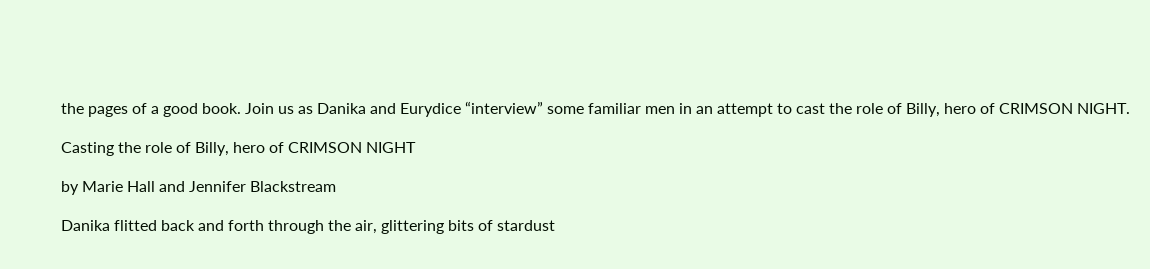the pages of a good book. Join us as Danika and Eurydice “interview” some familiar men in an attempt to cast the role of Billy, hero of CRIMSON NIGHT.

Casting the role of Billy, hero of CRIMSON NIGHT

by Marie Hall and Jennifer Blackstream

Danika flitted back and forth through the air, glittering bits of stardust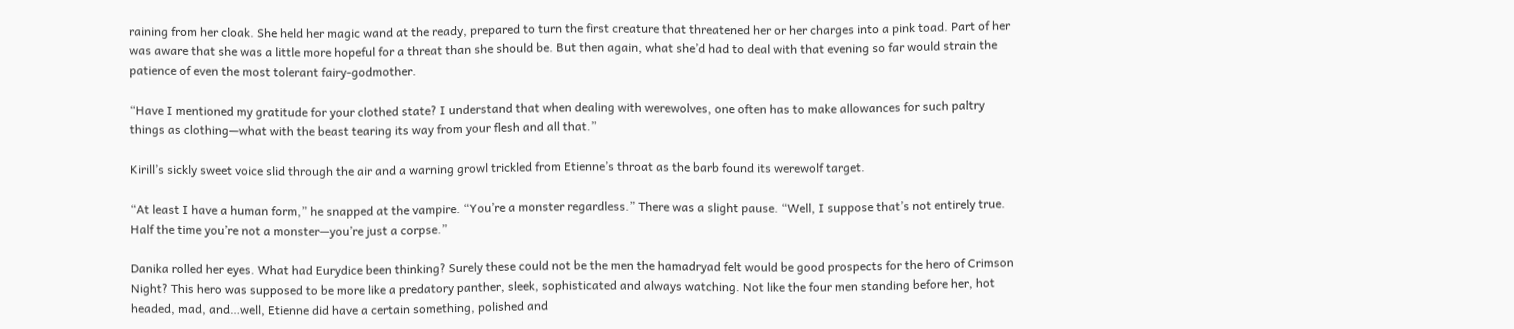raining from her cloak. She held her magic wand at the ready, prepared to turn the first creature that threatened her or her charges into a pink toad. Part of her was aware that she was a little more hopeful for a threat than she should be. But then again, what she’d had to deal with that evening so far would strain the patience of even the most tolerant fairy-godmother.

“Have I mentioned my gratitude for your clothed state? I understand that when dealing with werewolves, one often has to make allowances for such paltry things as clothing—what with the beast tearing its way from your flesh and all that.”

Kirill’s sickly sweet voice slid through the air and a warning growl trickled from Etienne’s throat as the barb found its werewolf target.

“At least I have a human form,” he snapped at the vampire. “You’re a monster regardless.” There was a slight pause. “Well, I suppose that’s not entirely true. Half the time you’re not a monster—you’re just a corpse.”

Danika rolled her eyes. What had Eurydice been thinking? Surely these could not be the men the hamadryad felt would be good prospects for the hero of Crimson Night? This hero was supposed to be more like a predatory panther, sleek, sophisticated and always watching. Not like the four men standing before her, hot headed, mad, and…well, Etienne did have a certain something, polished and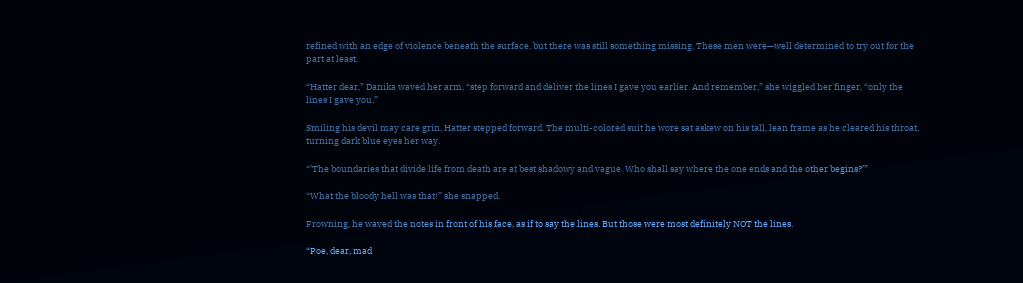refined with an edge of violence beneath the surface, but there was still something missing. These men were—well determined to try out for the part at least.

“Hatter dear,” Danika waved her arm, “step forward and deliver the lines I gave you earlier. And remember,” she wiggled her finger, “only the lines I gave you.”

Smiling his devil may care grin, Hatter stepped forward. The multi-colored suit he wore sat askew on his tall, lean frame as he cleared his throat, turning dark blue eyes her way.

“’The boundaries that divide life from death are at best shadowy and vague. Who shall say where the one ends and the other begins?’”

“What the bloody hell was that!” she snapped.

Frowning, he waved the notes in front of his face, as if to say the lines. But those were most definitely NOT the lines.

“Poe, dear, mad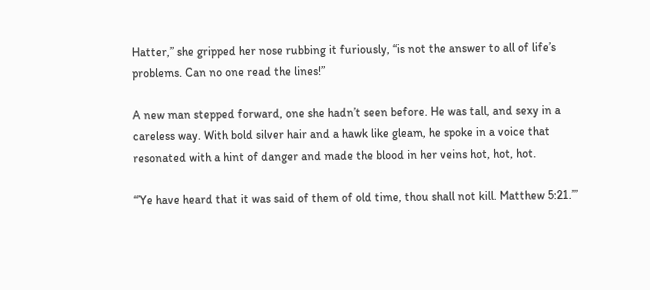Hatter,” she gripped her nose rubbing it furiously, “is not the answer to all of life’s problems. Can no one read the lines!”

A new man stepped forward, one she hadn’t seen before. He was tall, and sexy in a careless way. With bold silver hair and a hawk like gleam, he spoke in a voice that resonated with a hint of danger and made the blood in her veins hot, hot, hot.

“’Ye have heard that it was said of them of old time, thou shall not kill. Matthew 5:21.’”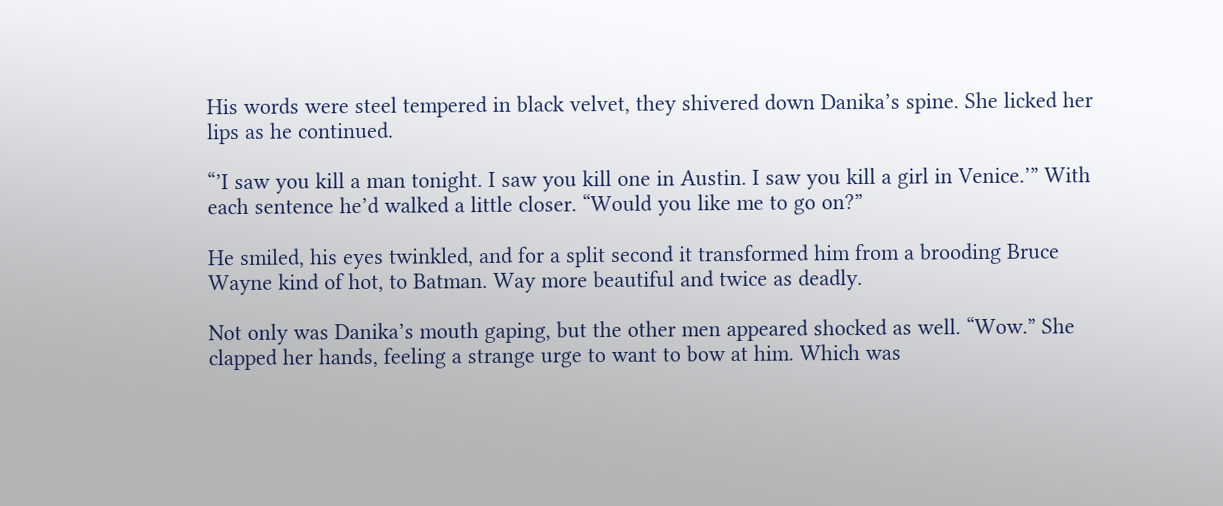His words were steel tempered in black velvet, they shivered down Danika’s spine. She licked her lips as he continued.

“’I saw you kill a man tonight. I saw you kill one in Austin. I saw you kill a girl in Venice.’” With each sentence he’d walked a little closer. “Would you like me to go on?”

He smiled, his eyes twinkled, and for a split second it transformed him from a brooding Bruce Wayne kind of hot, to Batman. Way more beautiful and twice as deadly.

Not only was Danika’s mouth gaping, but the other men appeared shocked as well. “Wow.” She clapped her hands, feeling a strange urge to want to bow at him. Which was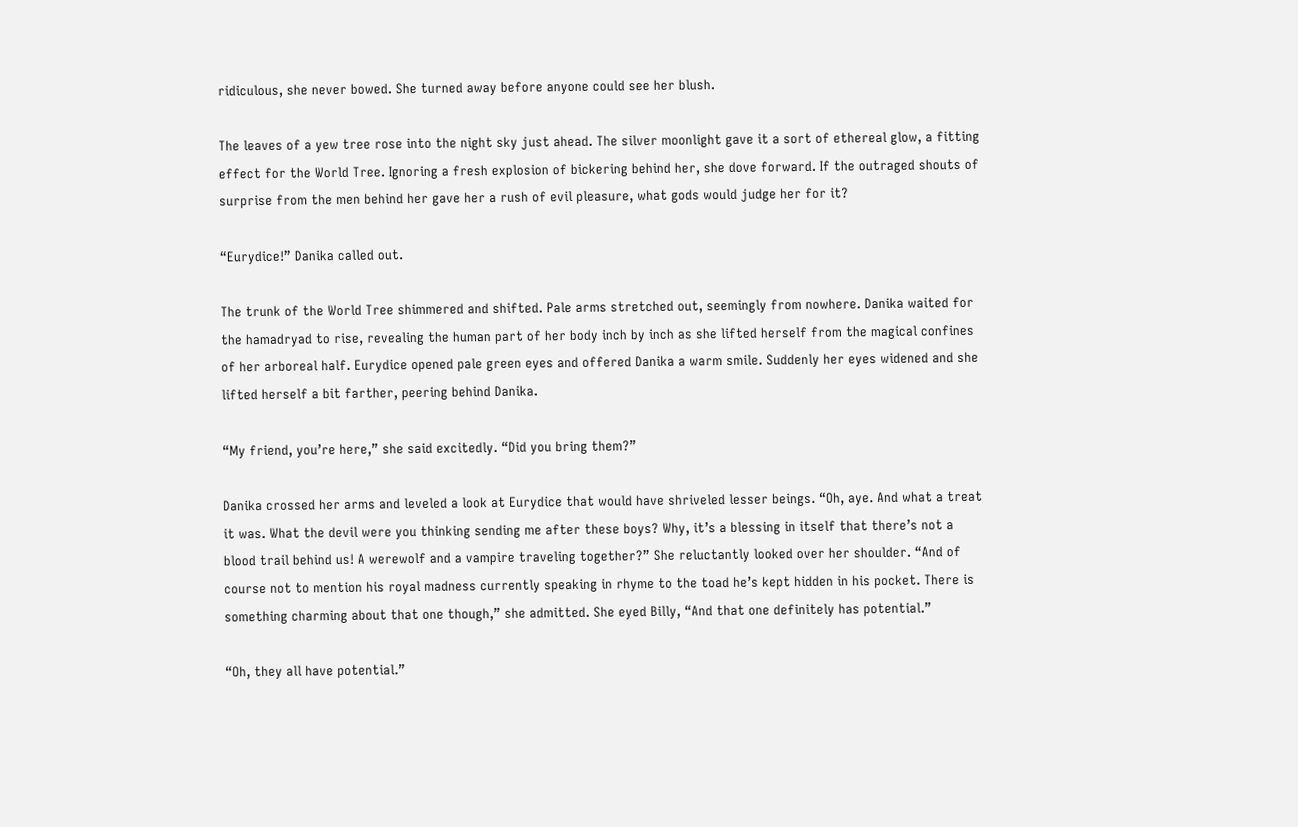ridiculous, she never bowed. She turned away before anyone could see her blush.

The leaves of a yew tree rose into the night sky just ahead. The silver moonlight gave it a sort of ethereal glow, a fitting effect for the World Tree. Ignoring a fresh explosion of bickering behind her, she dove forward. If the outraged shouts of surprise from the men behind her gave her a rush of evil pleasure, what gods would judge her for it?

“Eurydice!” Danika called out.

The trunk of the World Tree shimmered and shifted. Pale arms stretched out, seemingly from nowhere. Danika waited for the hamadryad to rise, revealing the human part of her body inch by inch as she lifted herself from the magical confines of her arboreal half. Eurydice opened pale green eyes and offered Danika a warm smile. Suddenly her eyes widened and she lifted herself a bit farther, peering behind Danika.

“My friend, you’re here,” she said excitedly. “Did you bring them?”

Danika crossed her arms and leveled a look at Eurydice that would have shriveled lesser beings. “Oh, aye. And what a treat it was. What the devil were you thinking sending me after these boys? Why, it’s a blessing in itself that there’s not a blood trail behind us! A werewolf and a vampire traveling together?” She reluctantly looked over her shoulder. “And of course not to mention his royal madness currently speaking in rhyme to the toad he’s kept hidden in his pocket. There is something charming about that one though,” she admitted. She eyed Billy, “And that one definitely has potential.”

“Oh, they all have potential.”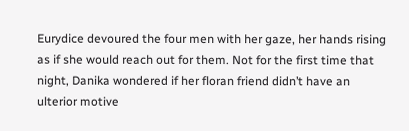Eurydice devoured the four men with her gaze, her hands rising as if she would reach out for them. Not for the first time that night, Danika wondered if her floran friend didn’t have an ulterior motive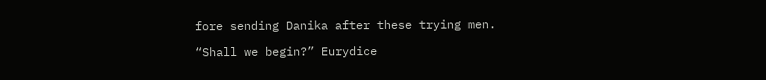fore sending Danika after these trying men.

“Shall we begin?” Eurydice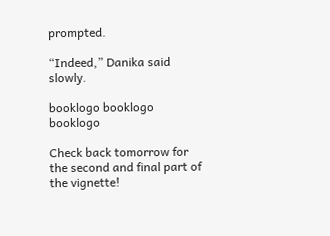prompted.

“Indeed,” Danika said slowly.

booklogo booklogo booklogo

Check back tomorrow for the second and final part of the vignette!